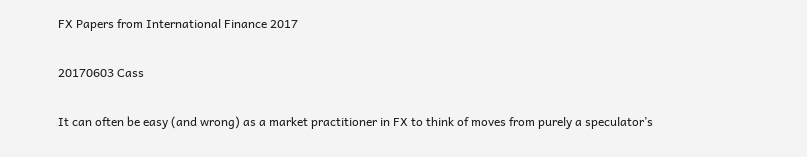FX Papers from International Finance 2017

20170603 Cass

It can often be easy (and wrong) as a market practitioner in FX to think of moves from purely a speculator’s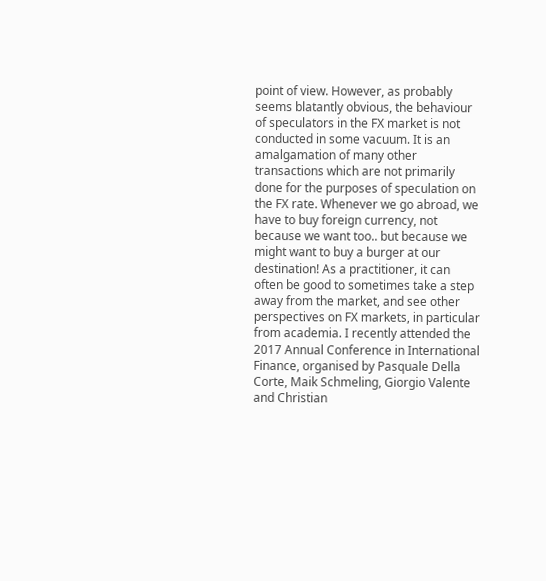point of view. However, as probably seems blatantly obvious, the behaviour of speculators in the FX market is not conducted in some vacuum. It is an amalgamation of many other transactions which are not primarily done for the purposes of speculation on the FX rate. Whenever we go abroad, we have to buy foreign currency, not because we want too.. but because we might want to buy a burger at our destination! As a practitioner, it can often be good to sometimes take a step away from the market, and see other perspectives on FX markets, in particular from academia. I recently attended the 2017 Annual Conference in International Finance, organised by Pasquale Della Corte, Maik Schmeling, Giorgio Valente and Christian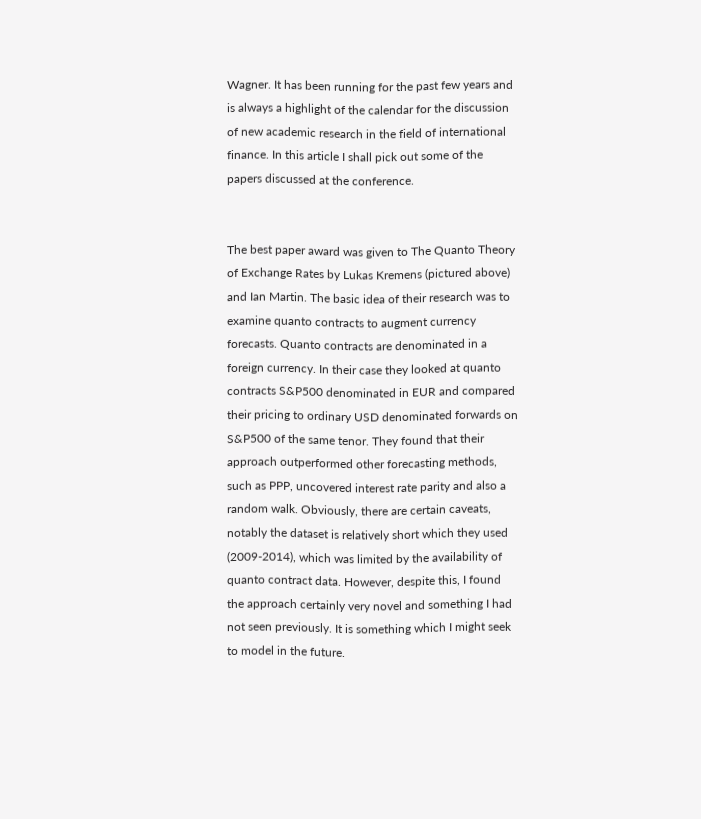Wagner. It has been running for the past few years and is always a highlight of the calendar for the discussion of new academic research in the field of international finance. In this article I shall pick out some of the papers discussed at the conference.


The best paper award was given to The Quanto Theory of Exchange Rates by Lukas Kremens (pictured above) and Ian Martin. The basic idea of their research was to examine quanto contracts to augment currency forecasts. Quanto contracts are denominated in a foreign currency. In their case they looked at quanto contracts S&P500 denominated in EUR and compared their pricing to ordinary USD denominated forwards on S&P500 of the same tenor. They found that their approach outperformed other forecasting methods, such as PPP, uncovered interest rate parity and also a random walk. Obviously, there are certain caveats, notably the dataset is relatively short which they used (2009-2014), which was limited by the availability of quanto contract data. However, despite this, I found the approach certainly very novel and something I had not seen previously. It is something which I might seek to model in the future.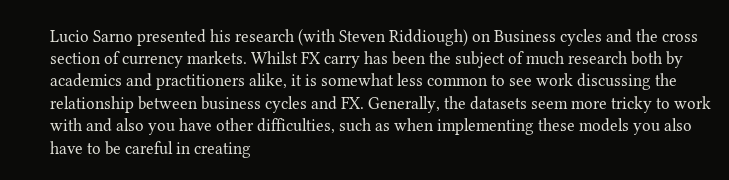Lucio Sarno presented his research (with Steven Riddiough) on Business cycles and the cross section of currency markets. Whilst FX carry has been the subject of much research both by academics and practitioners alike, it is somewhat less common to see work discussing the relationship between business cycles and FX. Generally, the datasets seem more tricky to work with and also you have other difficulties, such as when implementing these models you also have to be careful in creating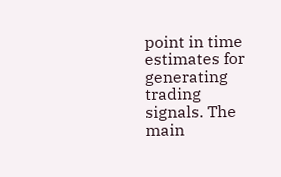point in time estimates for generating trading signals. The main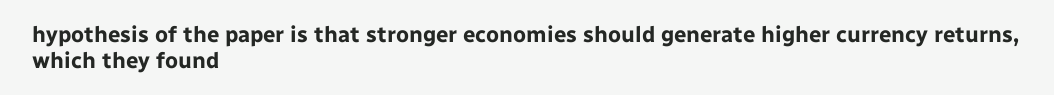hypothesis of the paper is that stronger economies should generate higher currency returns, which they found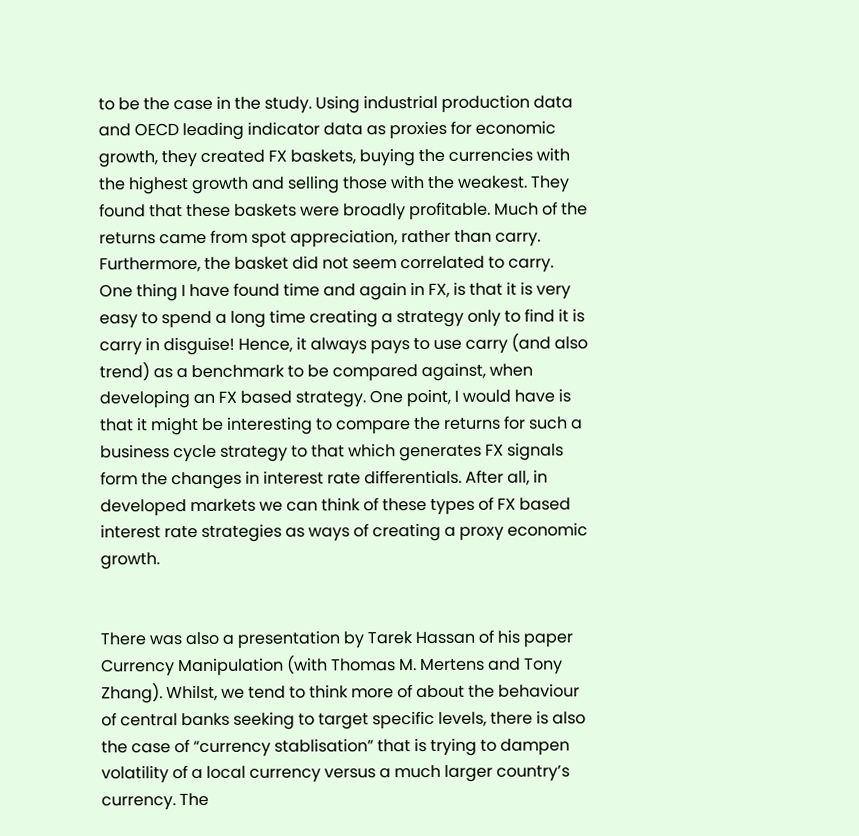to be the case in the study. Using industrial production data and OECD leading indicator data as proxies for economic growth, they created FX baskets, buying the currencies with the highest growth and selling those with the weakest. They found that these baskets were broadly profitable. Much of the returns came from spot appreciation, rather than carry. Furthermore, the basket did not seem correlated to carry. One thing I have found time and again in FX, is that it is very easy to spend a long time creating a strategy only to find it is carry in disguise! Hence, it always pays to use carry (and also trend) as a benchmark to be compared against, when developing an FX based strategy. One point, I would have is that it might be interesting to compare the returns for such a business cycle strategy to that which generates FX signals form the changes in interest rate differentials. After all, in developed markets we can think of these types of FX based interest rate strategies as ways of creating a proxy economic growth.


There was also a presentation by Tarek Hassan of his paper Currency Manipulation (with Thomas M. Mertens and Tony Zhang). Whilst, we tend to think more of about the behaviour of central banks seeking to target specific levels, there is also the case of “currency stablisation” that is trying to dampen volatility of a local currency versus a much larger country’s currency. The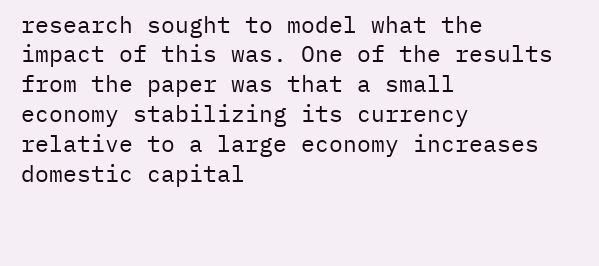research sought to model what the impact of this was. One of the results from the paper was that a small economy stabilizing its currency relative to a large economy increases domestic capital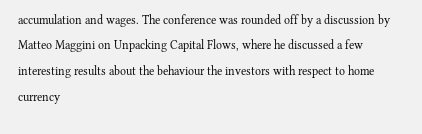accumulation and wages. The conference was rounded off by a discussion by Matteo Maggini on Unpacking Capital Flows, where he discussed a few interesting results about the behaviour the investors with respect to home currency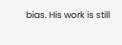bias. His work is still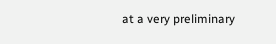at a very preliminary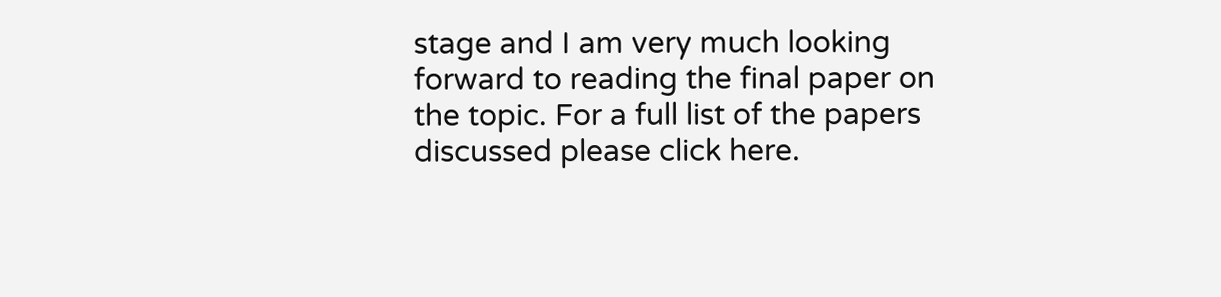stage and I am very much looking forward to reading the final paper on the topic. For a full list of the papers discussed please click here.